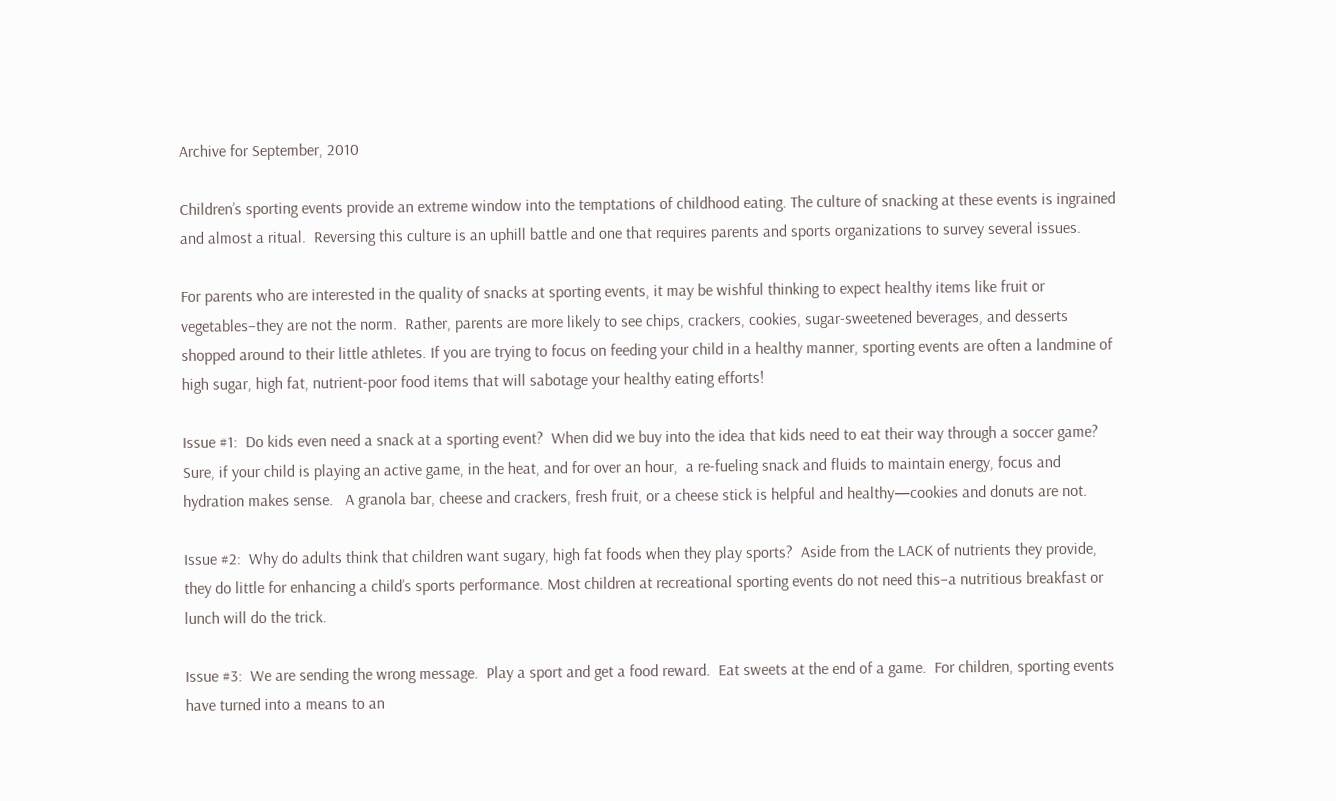Archive for September, 2010

Children’s sporting events provide an extreme window into the temptations of childhood eating. The culture of snacking at these events is ingrained and almost a ritual.  Reversing this culture is an uphill battle and one that requires parents and sports organizations to survey several issues.

For parents who are interested in the quality of snacks at sporting events, it may be wishful thinking to expect healthy items like fruit or vegetables–they are not the norm.  Rather, parents are more likely to see chips, crackers, cookies, sugar-sweetened beverages, and desserts shopped around to their little athletes. If you are trying to focus on feeding your child in a healthy manner, sporting events are often a landmine of high sugar, high fat, nutrient-poor food items that will sabotage your healthy eating efforts!

Issue #1:  Do kids even need a snack at a sporting event?  When did we buy into the idea that kids need to eat their way through a soccer game?  Sure, if your child is playing an active game, in the heat, and for over an hour,  a re-fueling snack and fluids to maintain energy, focus and hydration makes sense.   A granola bar, cheese and crackers, fresh fruit, or a cheese stick is helpful and healthy—cookies and donuts are not.

Issue #2:  Why do adults think that children want sugary, high fat foods when they play sports?  Aside from the LACK of nutrients they provide, they do little for enhancing a child’s sports performance. Most children at recreational sporting events do not need this–a nutritious breakfast or lunch will do the trick.

Issue #3:  We are sending the wrong message.  Play a sport and get a food reward.  Eat sweets at the end of a game.  For children, sporting events have turned into a means to an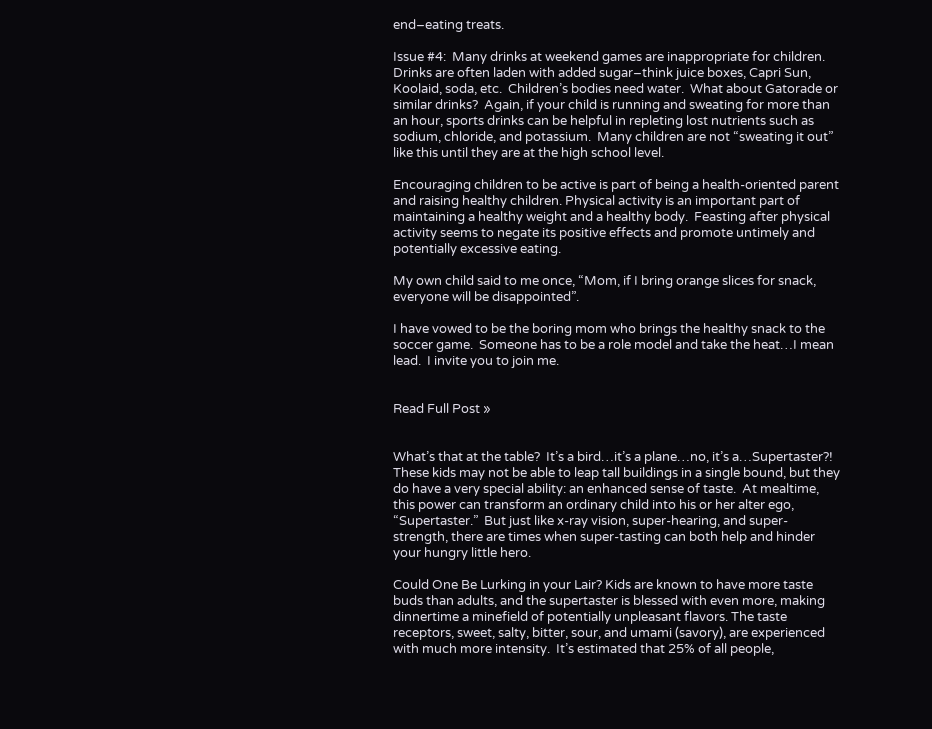end–eating treats.

Issue #4:  Many drinks at weekend games are inappropriate for children.  Drinks are often laden with added sugar–think juice boxes, Capri Sun, Koolaid, soda, etc.  Children’s bodies need water.  What about Gatorade or similar drinks?  Again, if your child is running and sweating for more than an hour, sports drinks can be helpful in repleting lost nutrients such as sodium, chloride, and potassium.  Many children are not “sweating it out” like this until they are at the high school level.

Encouraging children to be active is part of being a health-oriented parent and raising healthy children. Physical activity is an important part of maintaining a healthy weight and a healthy body.  Feasting after physical activity seems to negate its positive effects and promote untimely and potentially excessive eating.

My own child said to me once, “Mom, if I bring orange slices for snack, everyone will be disappointed”.

I have vowed to be the boring mom who brings the healthy snack to the soccer game.  Someone has to be a role model and take the heat…I mean lead.  I invite you to join me.


Read Full Post »


What’s that at the table?  It’s a bird…it’s a plane…no, it’s a…Supertaster?! These kids may not be able to leap tall buildings in a single bound, but they do have a very special ability: an enhanced sense of taste.  At mealtime, this power can transform an ordinary child into his or her alter ego, “Supertaster.”  But just like x-ray vision, super-hearing, and super-strength, there are times when super-tasting can both help and hinder your hungry little hero.

Could One Be Lurking in your Lair? Kids are known to have more taste buds than adults, and the supertaster is blessed with even more, making dinnertime a minefield of potentially unpleasant flavors. The taste receptors, sweet, salty, bitter, sour, and umami (savory), are experienced with much more intensity.  It’s estimated that 25% of all people,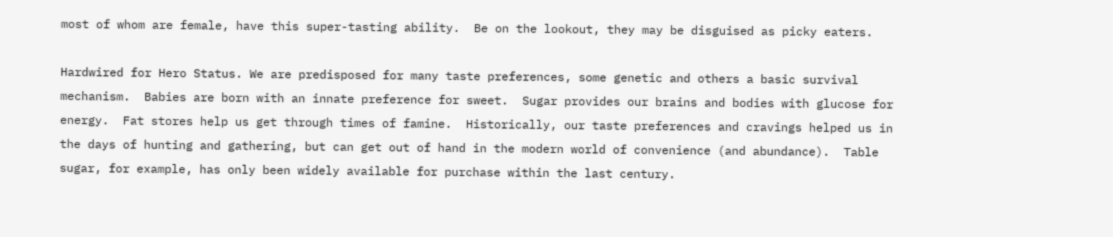most of whom are female, have this super-tasting ability.  Be on the lookout, they may be disguised as picky eaters.

Hardwired for Hero Status. We are predisposed for many taste preferences, some genetic and others a basic survival mechanism.  Babies are born with an innate preference for sweet.  Sugar provides our brains and bodies with glucose for energy.  Fat stores help us get through times of famine.  Historically, our taste preferences and cravings helped us in the days of hunting and gathering, but can get out of hand in the modern world of convenience (and abundance).  Table sugar, for example, has only been widely available for purchase within the last century.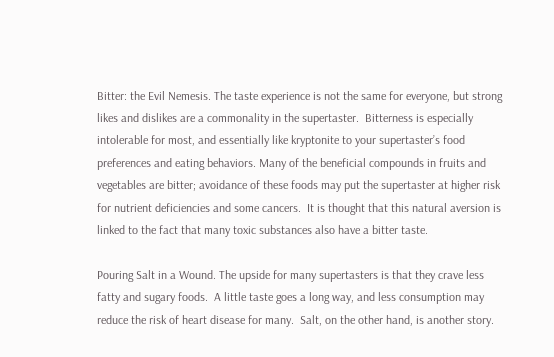Bitter: the Evil Nemesis. The taste experience is not the same for everyone, but strong likes and dislikes are a commonality in the supertaster.  Bitterness is especially intolerable for most, and essentially like kryptonite to your supertaster’s food preferences and eating behaviors. Many of the beneficial compounds in fruits and vegetables are bitter; avoidance of these foods may put the supertaster at higher risk for nutrient deficiencies and some cancers.  It is thought that this natural aversion is linked to the fact that many toxic substances also have a bitter taste.

Pouring Salt in a Wound. The upside for many supertasters is that they crave less fatty and sugary foods.  A little taste goes a long way, and less consumption may reduce the risk of heart disease for many.  Salt, on the other hand, is another story.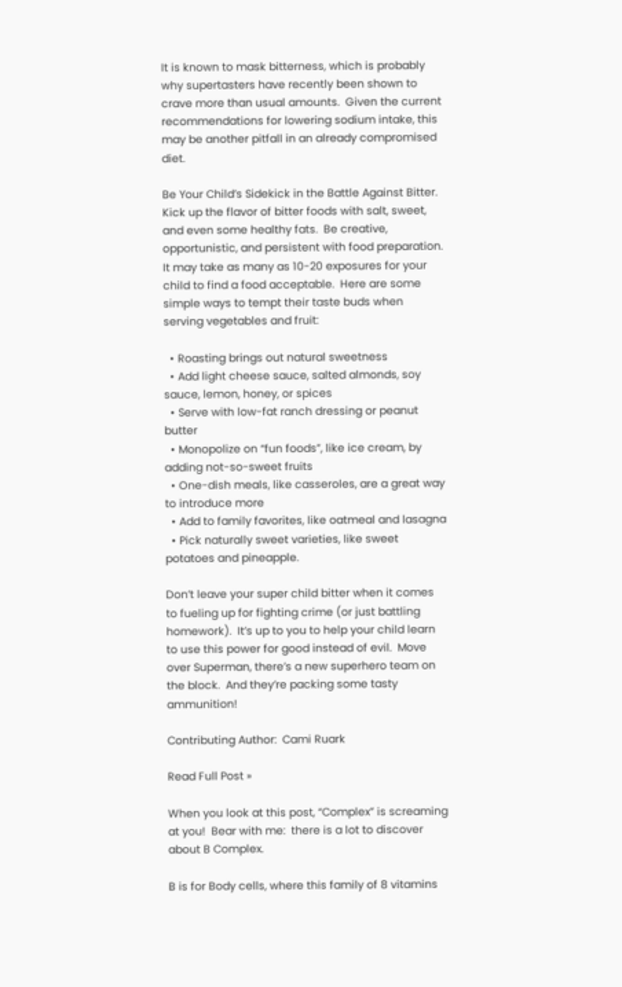It is known to mask bitterness, which is probably why supertasters have recently been shown to crave more than usual amounts.  Given the current recommendations for lowering sodium intake, this may be another pitfall in an already compromised diet.

Be Your Child’s Sidekick in the Battle Against Bitter. Kick up the flavor of bitter foods with salt, sweet, and even some healthy fats.  Be creative, opportunistic, and persistent with food preparation.  It may take as many as 10-20 exposures for your child to find a food acceptable.  Here are some simple ways to tempt their taste buds when serving vegetables and fruit:

  • Roasting brings out natural sweetness
  • Add light cheese sauce, salted almonds, soy sauce, lemon, honey, or spices
  • Serve with low-fat ranch dressing or peanut butter
  • Monopolize on “fun foods”, like ice cream, by adding not-so-sweet fruits
  • One-dish meals, like casseroles, are a great way to introduce more
  • Add to family favorites, like oatmeal and lasagna
  • Pick naturally sweet varieties, like sweet potatoes and pineapple.

Don’t leave your super child bitter when it comes to fueling up for fighting crime (or just battling homework).  It’s up to you to help your child learn to use this power for good instead of evil.  Move over Superman, there’s a new superhero team on the block.  And they’re packing some tasty ammunition!

Contributing Author:  Cami Ruark

Read Full Post »

When you look at this post, “Complex” is screaming at you!  Bear with me:  there is a lot to discover about B Complex.

B is for Body cells, where this family of 8 vitamins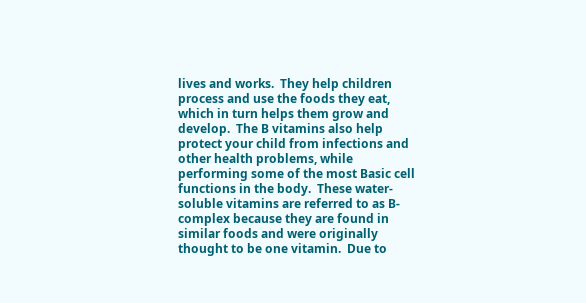lives and works.  They help children process and use the foods they eat, which in turn helps them grow and develop.  The B vitamins also help protect your child from infections and other health problems, while performing some of the most Basic cell functions in the body.  These water-soluble vitamins are referred to as B-complex because they are found in similar foods and were originally thought to be one vitamin.  Due to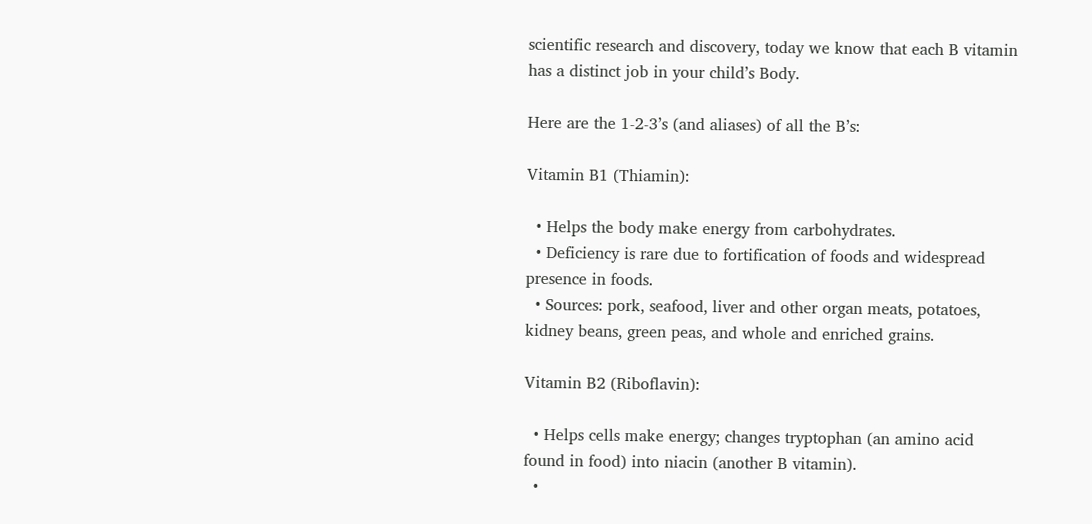scientific research and discovery, today we know that each B vitamin has a distinct job in your child’s Body.

Here are the 1-2-3’s (and aliases) of all the B’s:

Vitamin B1 (Thiamin):

  • Helps the body make energy from carbohydrates.
  • Deficiency is rare due to fortification of foods and widespread presence in foods.
  • Sources: pork, seafood, liver and other organ meats, potatoes, kidney beans, green peas, and whole and enriched grains.

Vitamin B2 (Riboflavin):

  • Helps cells make energy; changes tryptophan (an amino acid found in food) into niacin (another B vitamin).
  •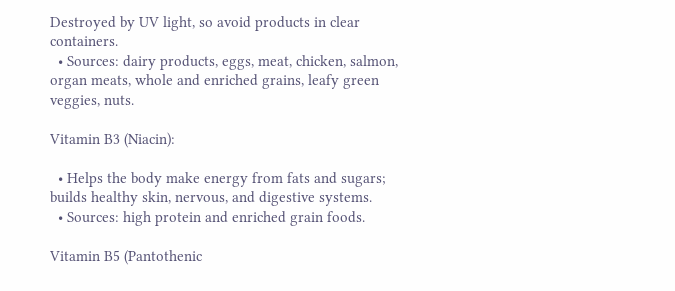Destroyed by UV light, so avoid products in clear containers.
  • Sources: dairy products, eggs, meat, chicken, salmon, organ meats, whole and enriched grains, leafy green veggies, nuts.

Vitamin B3 (Niacin):

  • Helps the body make energy from fats and sugars; builds healthy skin, nervous, and digestive systems.
  • Sources: high protein and enriched grain foods.

Vitamin B5 (Pantothenic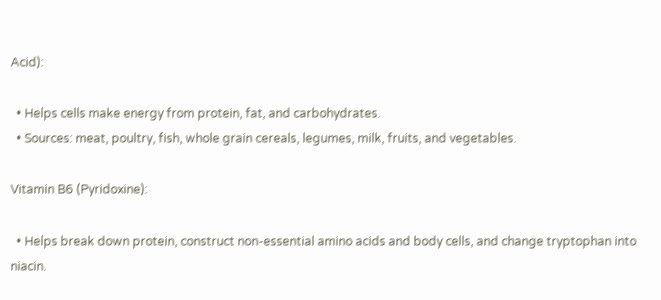Acid):

  • Helps cells make energy from protein, fat, and carbohydrates.
  • Sources: meat, poultry, fish, whole grain cereals, legumes, milk, fruits, and vegetables.

Vitamin B6 (Pyridoxine):

  • Helps break down protein, construct non-essential amino acids and body cells, and change tryptophan into niacin.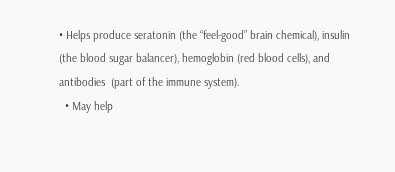• Helps produce seratonin (the “feel-good” brain chemical), insulin (the blood sugar balancer), hemoglobin (red blood cells), and antibodies  (part of the immune system).
  • May help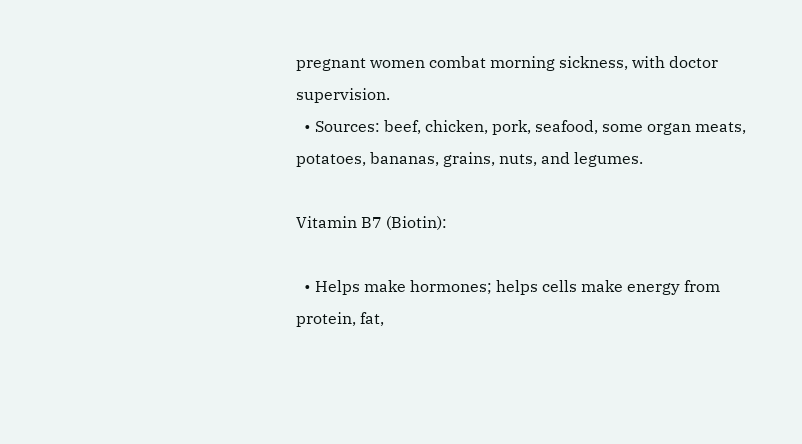pregnant women combat morning sickness, with doctor supervision.
  • Sources: beef, chicken, pork, seafood, some organ meats, potatoes, bananas, grains, nuts, and legumes.

Vitamin B7 (Biotin):

  • Helps make hormones; helps cells make energy from protein, fat,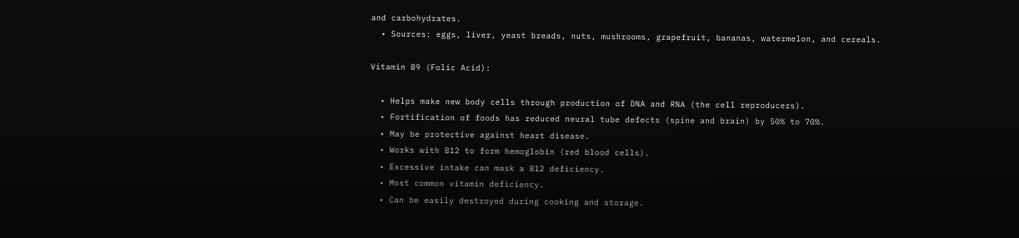and carbohydrates.
  • Sources: eggs, liver, yeast breads, nuts, mushrooms, grapefruit, bananas, watermelon, and cereals.

Vitamin B9 (Folic Acid):

  • Helps make new body cells through production of DNA and RNA (the cell reproducers).
  • Fortification of foods has reduced neural tube defects (spine and brain) by 50% to 70%.
  • May be protective against heart disease.
  • Works with B12 to form hemoglobin (red blood cells).
  • Excessive intake can mask a B12 deficiency.
  • Most common vitamin deficiency.
  • Can be easily destroyed during cooking and storage.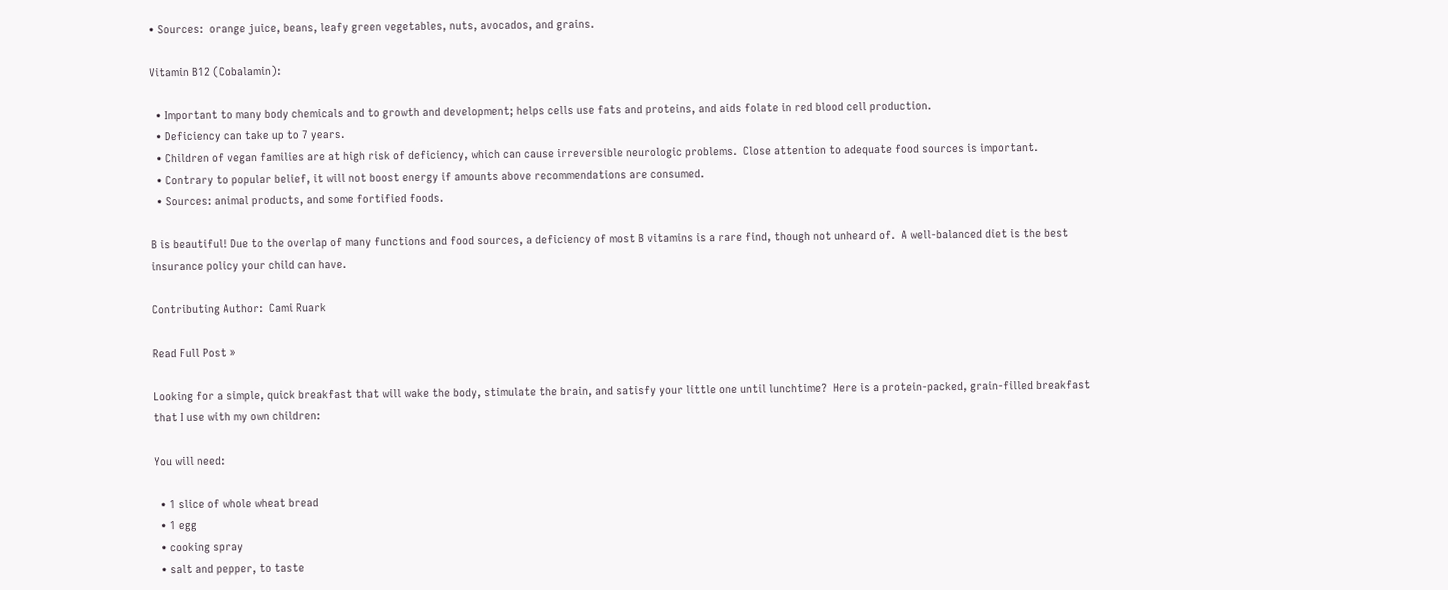• Sources:  orange juice, beans, leafy green vegetables, nuts, avocados, and grains.

Vitamin B12 (Cobalamin):

  • Important to many body chemicals and to growth and development; helps cells use fats and proteins, and aids folate in red blood cell production.
  • Deficiency can take up to 7 years.
  • Children of vegan families are at high risk of deficiency, which can cause irreversible neurologic problems.  Close attention to adequate food sources is important.
  • Contrary to popular belief, it will not boost energy if amounts above recommendations are consumed.
  • Sources: animal products, and some fortified foods.

B is beautiful! Due to the overlap of many functions and food sources, a deficiency of most B vitamins is a rare find, though not unheard of.  A well-balanced diet is the best insurance policy your child can have.

Contributing Author:  Cami Ruark

Read Full Post »

Looking for a simple, quick breakfast that will wake the body, stimulate the brain, and satisfy your little one until lunchtime?  Here is a protein-packed, grain-filled breakfast that I use with my own children:

You will need:

  • 1 slice of whole wheat bread
  • 1 egg
  • cooking spray
  • salt and pepper, to taste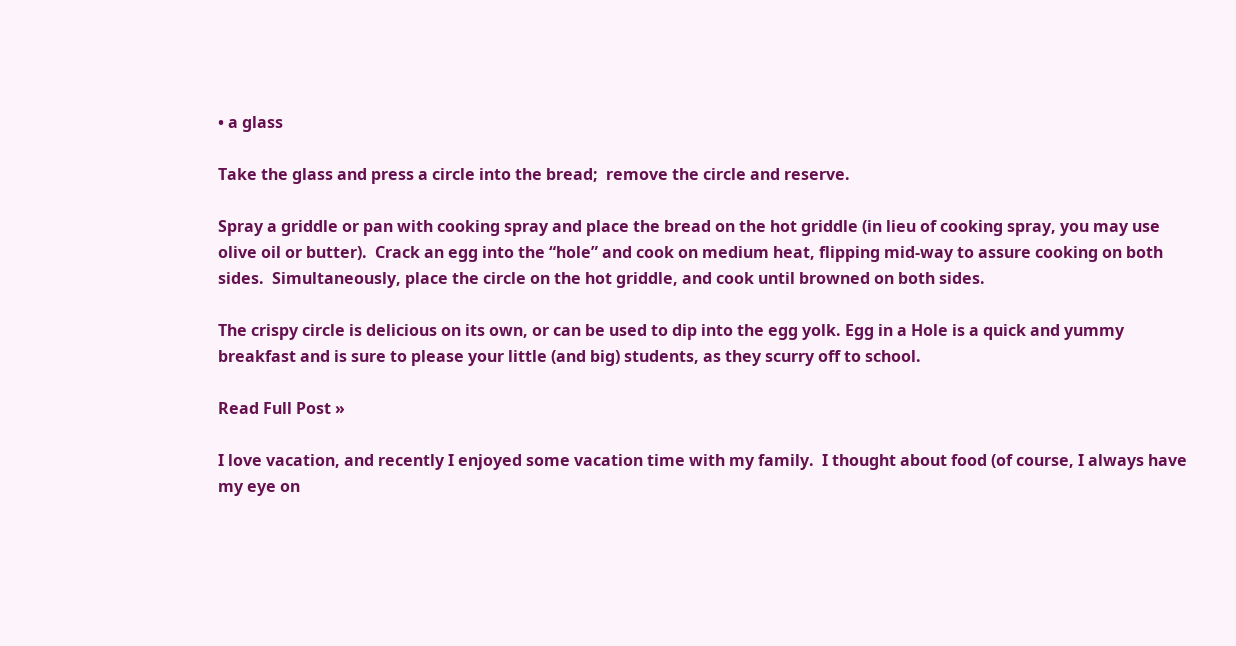• a glass

Take the glass and press a circle into the bread;  remove the circle and reserve.

Spray a griddle or pan with cooking spray and place the bread on the hot griddle (in lieu of cooking spray, you may use olive oil or butter).  Crack an egg into the “hole” and cook on medium heat, flipping mid-way to assure cooking on both sides.  Simultaneously, place the circle on the hot griddle, and cook until browned on both sides.

The crispy circle is delicious on its own, or can be used to dip into the egg yolk. Egg in a Hole is a quick and yummy breakfast and is sure to please your little (and big) students, as they scurry off to school.

Read Full Post »

I love vacation, and recently I enjoyed some vacation time with my family.  I thought about food (of course, I always have my eye on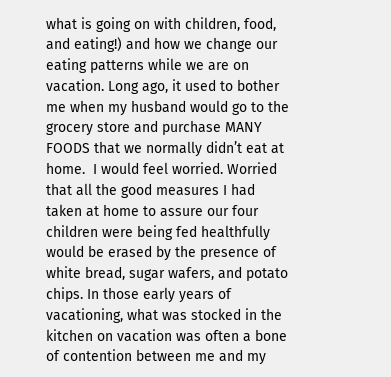what is going on with children, food, and eating!) and how we change our eating patterns while we are on vacation. Long ago, it used to bother me when my husband would go to the grocery store and purchase MANY FOODS that we normally didn’t eat at home.  I would feel worried. Worried that all the good measures I had taken at home to assure our four children were being fed healthfully would be erased by the presence of white bread, sugar wafers, and potato chips. In those early years of vacationing, what was stocked in the kitchen on vacation was often a bone of contention between me and my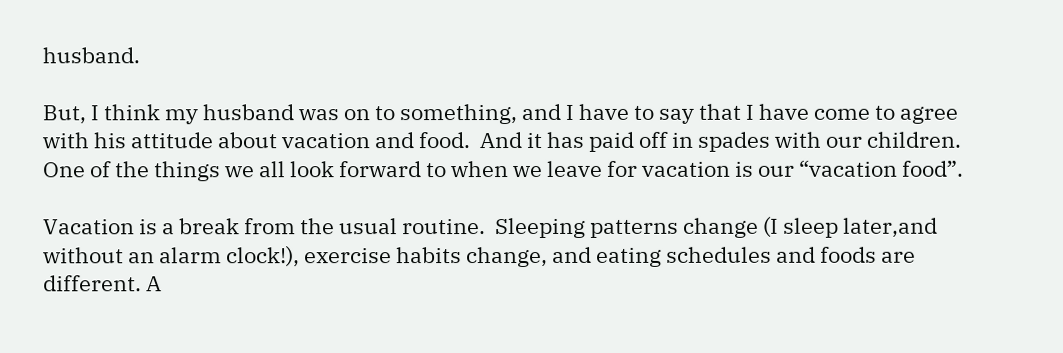husband.

But, I think my husband was on to something, and I have to say that I have come to agree with his attitude about vacation and food.  And it has paid off in spades with our children. One of the things we all look forward to when we leave for vacation is our “vacation food”.

Vacation is a break from the usual routine.  Sleeping patterns change (I sleep later,and without an alarm clock!), exercise habits change, and eating schedules and foods are different. A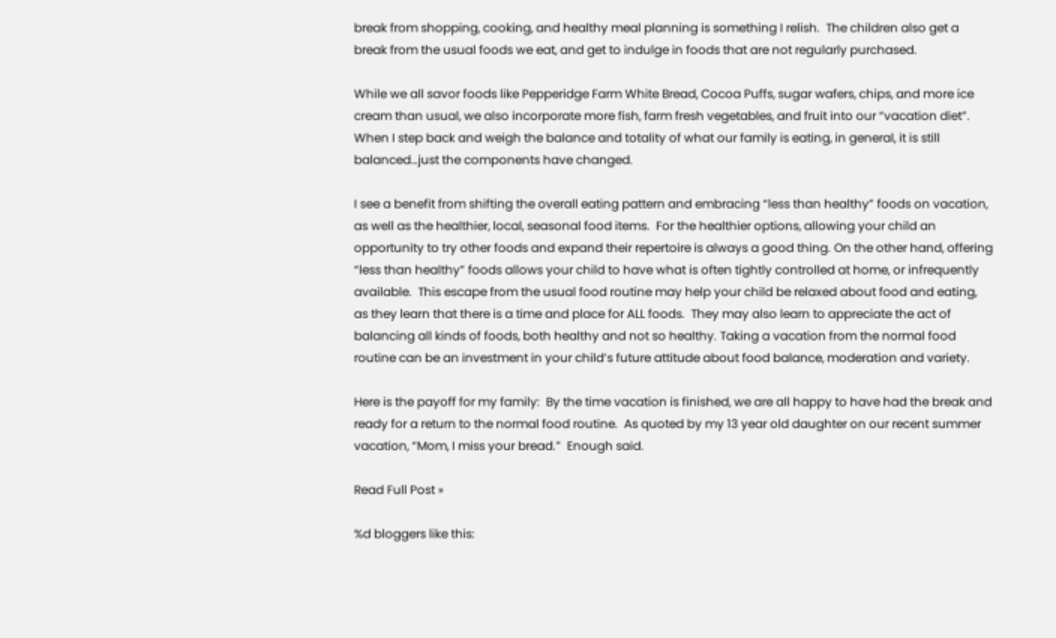break from shopping, cooking, and healthy meal planning is something I relish.  The children also get a break from the usual foods we eat, and get to indulge in foods that are not regularly purchased.

While we all savor foods like Pepperidge Farm White Bread, Cocoa Puffs, sugar wafers, chips, and more ice cream than usual, we also incorporate more fish, farm fresh vegetables, and fruit into our “vacation diet”. When I step back and weigh the balance and totality of what our family is eating, in general, it is still balanced…just the components have changed.

I see a benefit from shifting the overall eating pattern and embracing “less than healthy” foods on vacation, as well as the healthier, local, seasonal food items.  For the healthier options, allowing your child an opportunity to try other foods and expand their repertoire is always a good thing. On the other hand, offering “less than healthy” foods allows your child to have what is often tightly controlled at home, or infrequently available.  This escape from the usual food routine may help your child be relaxed about food and eating, as they learn that there is a time and place for ALL foods.  They may also learn to appreciate the act of balancing all kinds of foods, both healthy and not so healthy. Taking a vacation from the normal food routine can be an investment in your child’s future attitude about food balance, moderation and variety.

Here is the payoff for my family:  By the time vacation is finished, we are all happy to have had the break and ready for a return to the normal food routine.  As quoted by my 13 year old daughter on our recent summer vacation, “Mom, I miss your bread.”  Enough said.

Read Full Post »

%d bloggers like this: